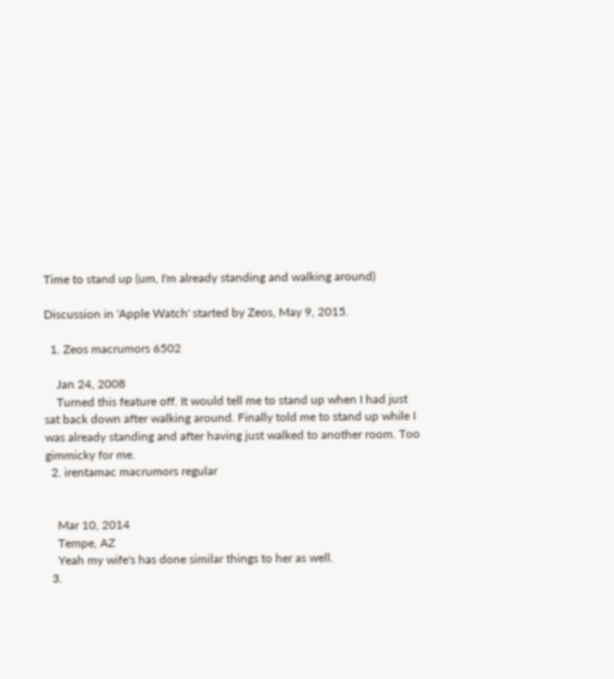Time to stand up (um, I'm already standing and walking around)

Discussion in 'Apple Watch' started by Zeos, May 9, 2015.

  1. Zeos macrumors 6502

    Jan 24, 2008
    Turned this feature off. It would tell me to stand up when I had just sat back down after walking around. Finally told me to stand up while I was already standing and after having just walked to another room. Too gimmicky for me.
  2. irentamac macrumors regular


    Mar 10, 2014
    Tempe, AZ
    Yeah my wife's has done similar things to her as well.
  3.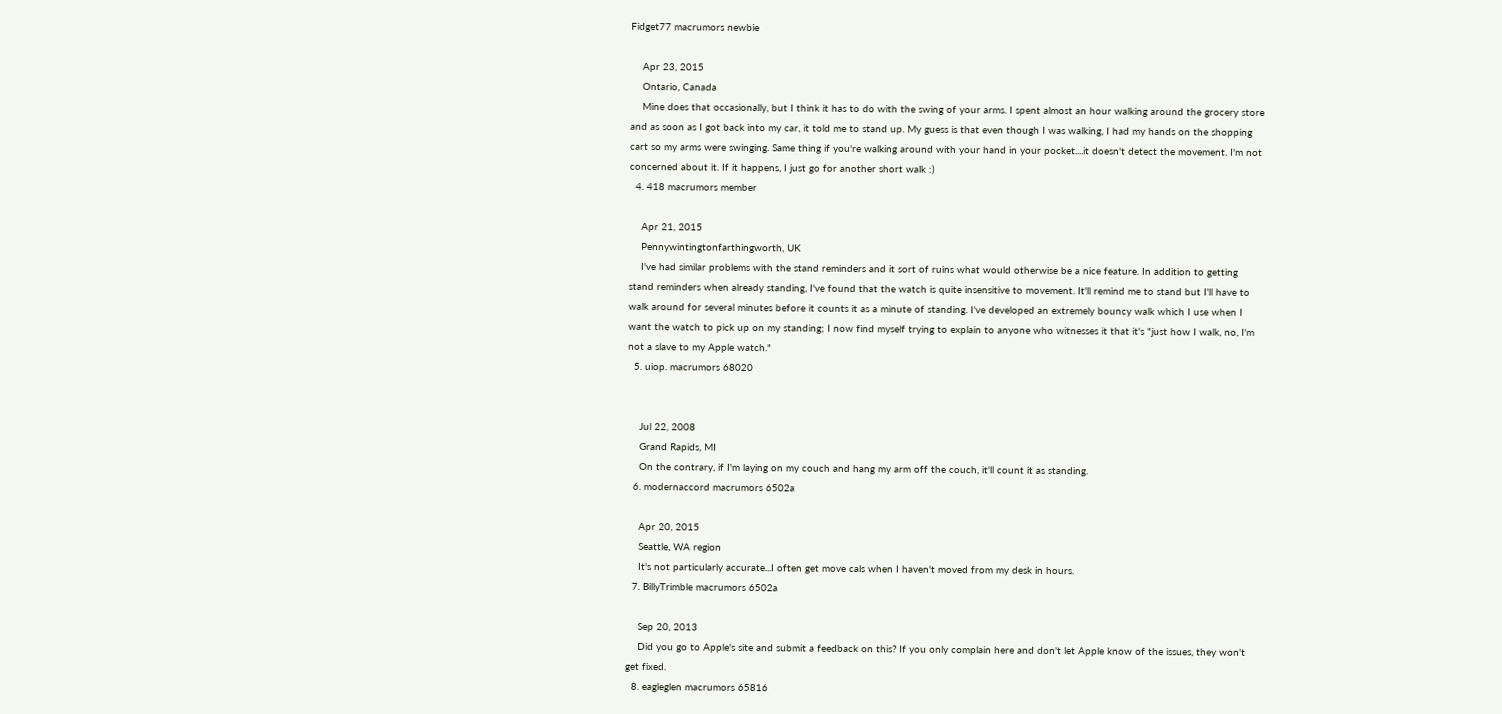Fidget77 macrumors newbie

    Apr 23, 2015
    Ontario, Canada
    Mine does that occasionally, but I think it has to do with the swing of your arms. I spent almost an hour walking around the grocery store and as soon as I got back into my car, it told me to stand up. My guess is that even though I was walking, I had my hands on the shopping cart so my arms were swinging. Same thing if you're walking around with your hand in your pocket....it doesn't detect the movement. I'm not concerned about it. If it happens, I just go for another short walk :)
  4. 418 macrumors member

    Apr 21, 2015
    Pennywintingtonfarthingworth, UK
    I've had similar problems with the stand reminders and it sort of ruins what would otherwise be a nice feature. In addition to getting stand reminders when already standing, I've found that the watch is quite insensitive to movement. It'll remind me to stand but I'll have to walk around for several minutes before it counts it as a minute of standing. I've developed an extremely bouncy walk which I use when I want the watch to pick up on my standing; I now find myself trying to explain to anyone who witnesses it that it's "just how I walk, no, I'm not a slave to my Apple watch."
  5. uiop. macrumors 68020


    Jul 22, 2008
    Grand Rapids, MI
    On the contrary, if I'm laying on my couch and hang my arm off the couch, it'll count it as standing.
  6. modernaccord macrumors 6502a

    Apr 20, 2015
    Seattle, WA region
    It's not particularly accurate...I often get move cals when I haven't moved from my desk in hours.
  7. BillyTrimble macrumors 6502a

    Sep 20, 2013
    Did you go to Apple's site and submit a feedback on this? If you only complain here and don't let Apple know of the issues, they won't get fixed.
  8. eagleglen macrumors 65816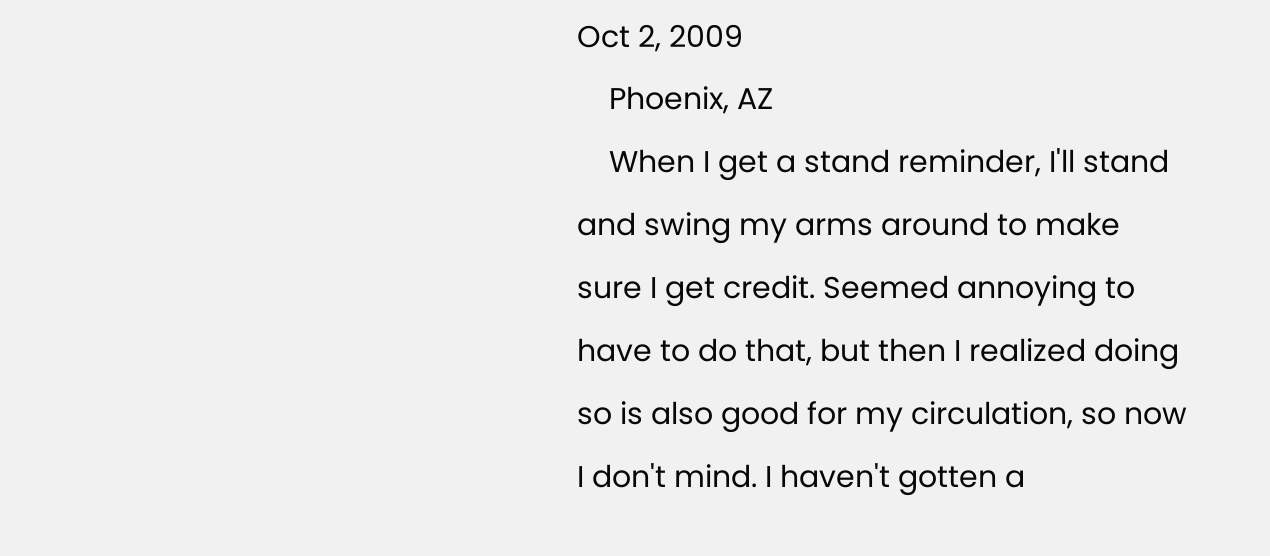Oct 2, 2009
    Phoenix, AZ
    When I get a stand reminder, I'll stand and swing my arms around to make sure I get credit. Seemed annoying to have to do that, but then I realized doing so is also good for my circulation, so now I don't mind. I haven't gotten a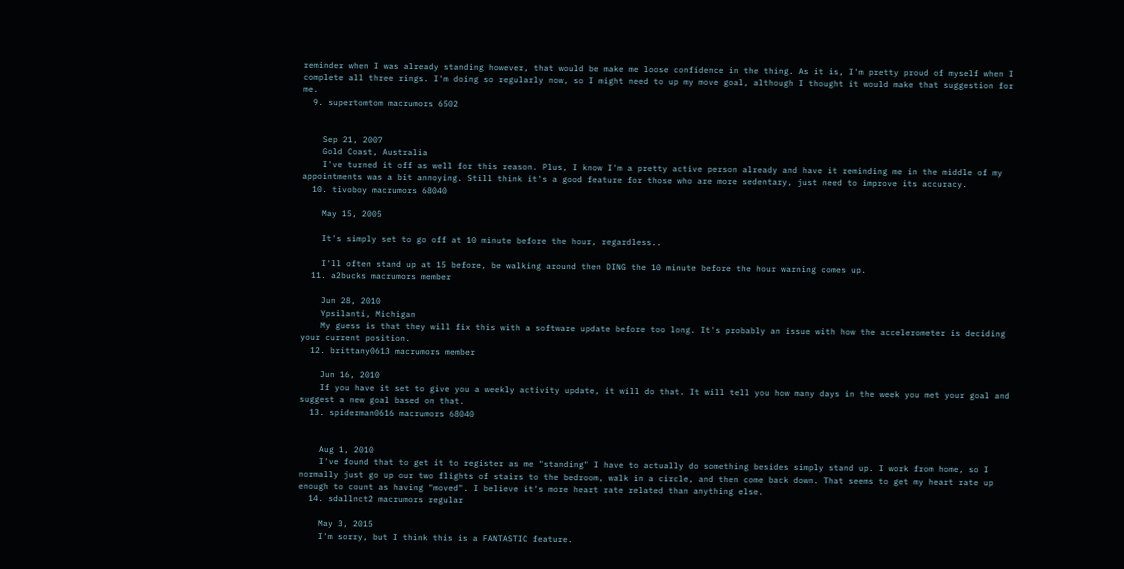reminder when I was already standing however, that would be make me loose confidence in the thing. As it is, I'm pretty proud of myself when I complete all three rings. I'm doing so regularly now, so I might need to up my move goal, although I thought it would make that suggestion for me.
  9. supertomtom macrumors 6502


    Sep 21, 2007
    Gold Coast, Australia
    I've turned it off as well for this reason. Plus, I know I'm a pretty active person already and have it reminding me in the middle of my appointments was a bit annoying. Still think it's a good feature for those who are more sedentary, just need to improve its accuracy.
  10. tivoboy macrumors 68040

    May 15, 2005

    It's simply set to go off at 10 minute before the hour, regardless..

    I'll often stand up at 15 before, be walking around then DING the 10 minute before the hour warning comes up.
  11. a2bucks macrumors member

    Jun 28, 2010
    Ypsilanti, Michigan
    My guess is that they will fix this with a software update before too long. It's probably an issue with how the accelerometer is deciding your current position.
  12. brittany0613 macrumors member

    Jun 16, 2010
    If you have it set to give you a weekly activity update, it will do that. It will tell you how many days in the week you met your goal and suggest a new goal based on that.
  13. spiderman0616 macrumors 68040


    Aug 1, 2010
    I've found that to get it to register as me "standing" I have to actually do something besides simply stand up. I work from home, so I normally just go up our two flights of stairs to the bedroom, walk in a circle, and then come back down. That seems to get my heart rate up enough to count as having "moved". I believe it's more heart rate related than anything else.
  14. sdallnct2 macrumors regular

    May 3, 2015
    I'm sorry, but I think this is a FANTASTIC feature.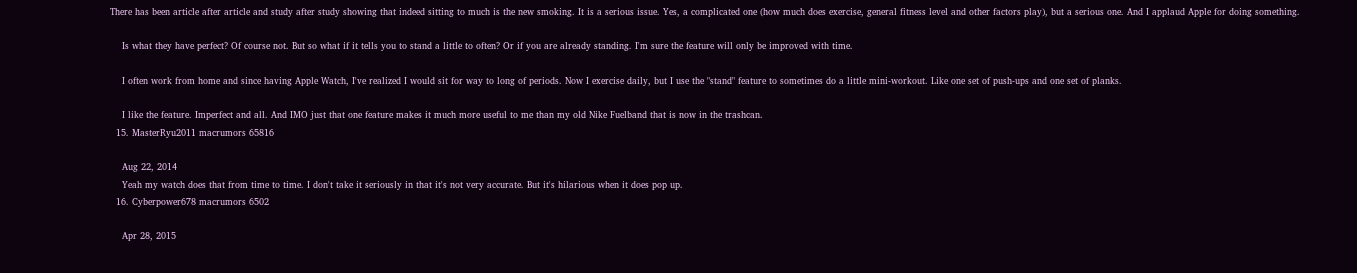There has been article after article and study after study showing that indeed sitting to much is the new smoking. It is a serious issue. Yes, a complicated one (how much does exercise, general fitness level and other factors play), but a serious one. And I applaud Apple for doing something.

    Is what they have perfect? Of course not. But so what if it tells you to stand a little to often? Or if you are already standing. I'm sure the feature will only be improved with time.

    I often work from home and since having Apple Watch, I've realized I would sit for way to long of periods. Now I exercise daily, but I use the "stand" feature to sometimes do a little mini-workout. Like one set of push-ups and one set of planks.

    I like the feature. Imperfect and all. And IMO just that one feature makes it much more useful to me than my old Nike Fuelband that is now in the trashcan.
  15. MasterRyu2011 macrumors 65816

    Aug 22, 2014
    Yeah my watch does that from time to time. I don't take it seriously in that it's not very accurate. But it's hilarious when it does pop up.
  16. Cyberpower678 macrumors 6502

    Apr 28, 2015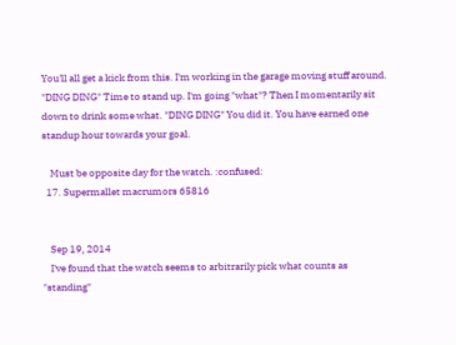You'll all get a kick from this. I'm working in the garage moving stuff around. "DING DING" Time to stand up. I'm going "what"? Then I momentarily sit down to drink some what. "DING DING" You did it. You have earned one standup hour towards your goal.

    Must be opposite day for the watch. :confused:
  17. Supermallet macrumors 65816


    Sep 19, 2014
    I've found that the watch seems to arbitrarily pick what counts as "standing"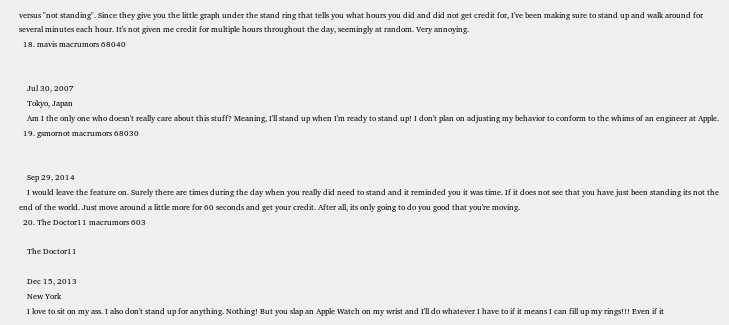versus "not standing". Since they give you the little graph under the stand ring that tells you what hours you did and did not get credit for, I've been making sure to stand up and walk around for several minutes each hour. It's not given me credit for multiple hours throughout the day, seemingly at random. Very annoying.
  18. mavis macrumors 68040


    Jul 30, 2007
    Tokyo, Japan
    Am I the only one who doesn't really care about this stuff? Meaning, I'll stand up when I'm ready to stand up! I don't plan on adjusting my behavior to conform to the whims of an engineer at Apple.
  19. gsmornot macrumors 68030


    Sep 29, 2014
    I would leave the feature on. Surely there are times during the day when you really did need to stand and it reminded you it was time. If it does not see that you have just been standing its not the end of the world. Just move around a little more for 60 seconds and get your credit. After all, its only going to do you good that you're moving.
  20. The Doctor11 macrumors 603

    The Doctor11

    Dec 15, 2013
    New York
    I love to sit on my ass. I also don't stand up for anything. Nothing! But you slap an Apple Watch on my wrist and I'll do whatever I have to if it means I can fill up my rings!!! Even if it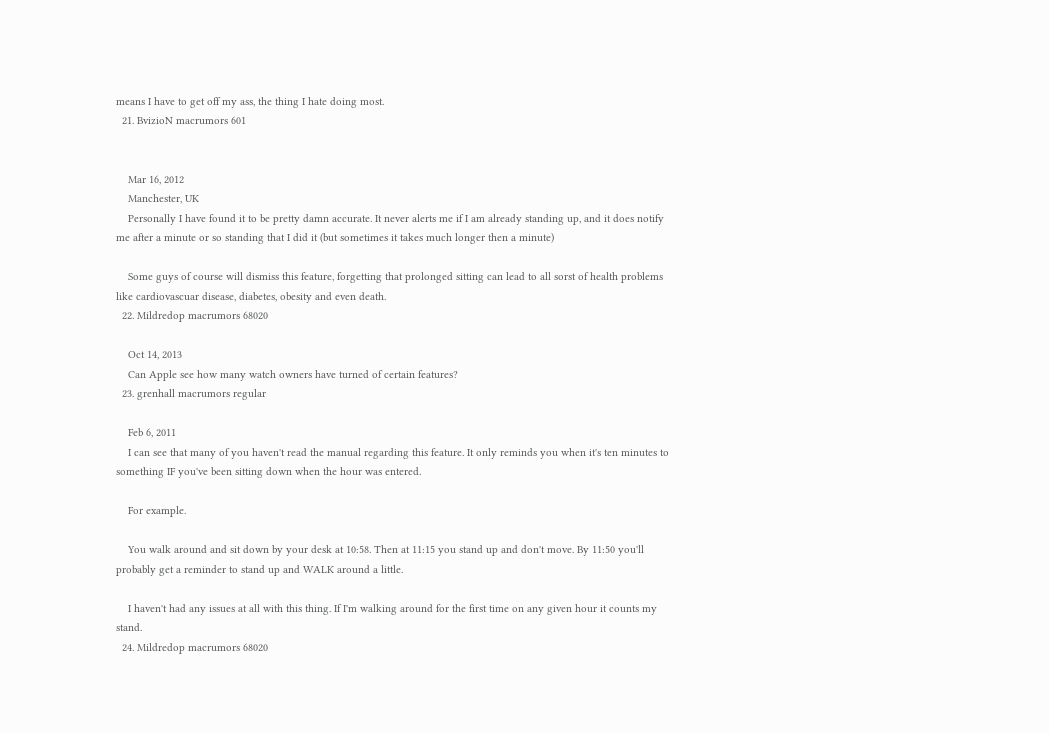means I have to get off my ass, the thing I hate doing most.
  21. BvizioN macrumors 601


    Mar 16, 2012
    Manchester, UK
    Personally I have found it to be pretty damn accurate. It never alerts me if I am already standing up, and it does notify me after a minute or so standing that I did it (but sometimes it takes much longer then a minute)

    Some guys of course will dismiss this feature, forgetting that prolonged sitting can lead to all sorst of health problems like cardiovascuar disease, diabetes, obesity and even death.
  22. Mildredop macrumors 68020

    Oct 14, 2013
    Can Apple see how many watch owners have turned of certain features?
  23. grenhall macrumors regular

    Feb 6, 2011
    I can see that many of you haven't read the manual regarding this feature. It only reminds you when it's ten minutes to something IF you've been sitting down when the hour was entered.

    For example.

    You walk around and sit down by your desk at 10:58. Then at 11:15 you stand up and don't move. By 11:50 you'll probably get a reminder to stand up and WALK around a little.

    I haven't had any issues at all with this thing. If I'm walking around for the first time on any given hour it counts my stand.
  24. Mildredop macrumors 68020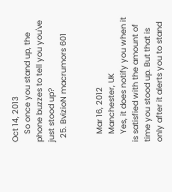Oct 14, 2013
    So once you stand up, the phone buzzes to tell you you've just stood up?
  25. BvizioN macrumors 601


    Mar 16, 2012
    Manchester, UK
    Yes, it does notify you when it is satisfied with the amount of time you stood up. But that is only after it alerts you to stand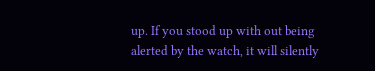up. If you stood up with out being alerted by the watch, it will silently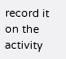record it on the activity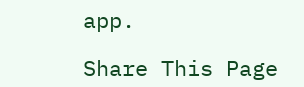app.

Share This Page